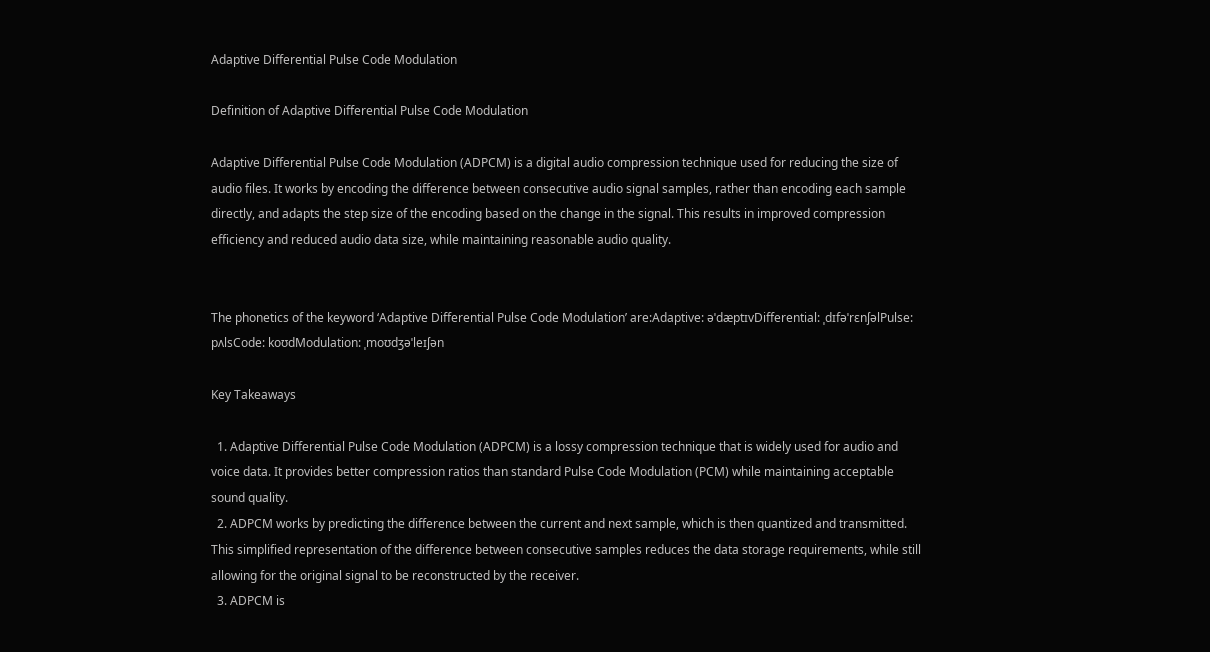Adaptive Differential Pulse Code Modulation

Definition of Adaptive Differential Pulse Code Modulation

Adaptive Differential Pulse Code Modulation (ADPCM) is a digital audio compression technique used for reducing the size of audio files. It works by encoding the difference between consecutive audio signal samples, rather than encoding each sample directly, and adapts the step size of the encoding based on the change in the signal. This results in improved compression efficiency and reduced audio data size, while maintaining reasonable audio quality.


The phonetics of the keyword ‘Adaptive Differential Pulse Code Modulation’ are:Adaptive: əˈdæptɪvDifferential: ˌdɪfəˈrɛnʃəlPulse: pʌlsCode: koʊdModulation: ˌmoʊdʒəˈleɪʃən

Key Takeaways

  1. Adaptive Differential Pulse Code Modulation (ADPCM) is a lossy compression technique that is widely used for audio and voice data. It provides better compression ratios than standard Pulse Code Modulation (PCM) while maintaining acceptable sound quality.
  2. ADPCM works by predicting the difference between the current and next sample, which is then quantized and transmitted. This simplified representation of the difference between consecutive samples reduces the data storage requirements, while still allowing for the original signal to be reconstructed by the receiver.
  3. ADPCM is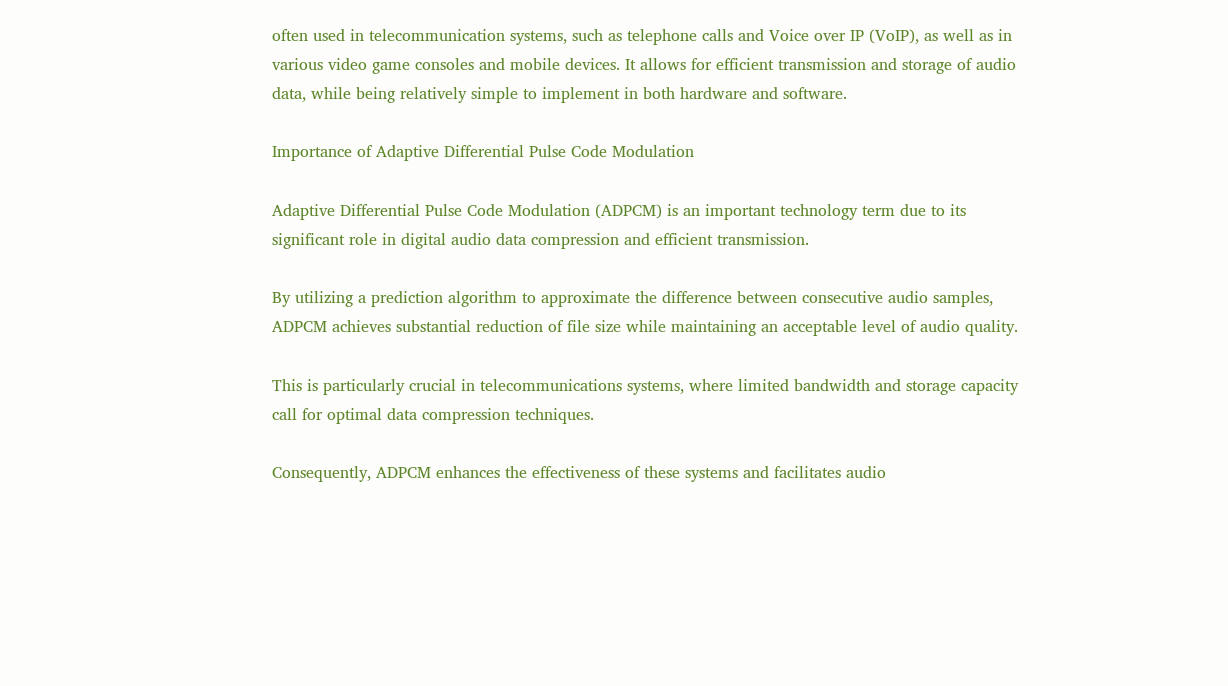often used in telecommunication systems, such as telephone calls and Voice over IP (VoIP), as well as in various video game consoles and mobile devices. It allows for efficient transmission and storage of audio data, while being relatively simple to implement in both hardware and software.

Importance of Adaptive Differential Pulse Code Modulation

Adaptive Differential Pulse Code Modulation (ADPCM) is an important technology term due to its significant role in digital audio data compression and efficient transmission.

By utilizing a prediction algorithm to approximate the difference between consecutive audio samples, ADPCM achieves substantial reduction of file size while maintaining an acceptable level of audio quality.

This is particularly crucial in telecommunications systems, where limited bandwidth and storage capacity call for optimal data compression techniques.

Consequently, ADPCM enhances the effectiveness of these systems and facilitates audio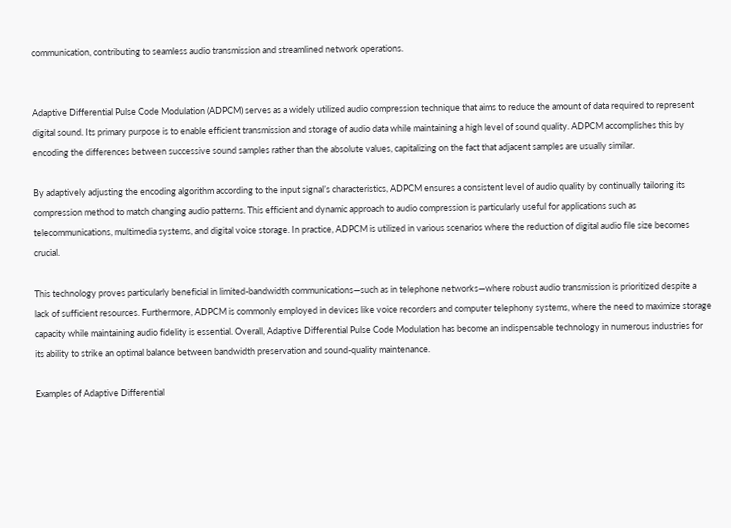communication, contributing to seamless audio transmission and streamlined network operations.


Adaptive Differential Pulse Code Modulation (ADPCM) serves as a widely utilized audio compression technique that aims to reduce the amount of data required to represent digital sound. Its primary purpose is to enable efficient transmission and storage of audio data while maintaining a high level of sound quality. ADPCM accomplishes this by encoding the differences between successive sound samples rather than the absolute values, capitalizing on the fact that adjacent samples are usually similar.

By adaptively adjusting the encoding algorithm according to the input signal’s characteristics, ADPCM ensures a consistent level of audio quality by continually tailoring its compression method to match changing audio patterns. This efficient and dynamic approach to audio compression is particularly useful for applications such as telecommunications, multimedia systems, and digital voice storage. In practice, ADPCM is utilized in various scenarios where the reduction of digital audio file size becomes crucial.

This technology proves particularly beneficial in limited-bandwidth communications—such as in telephone networks—where robust audio transmission is prioritized despite a lack of sufficient resources. Furthermore, ADPCM is commonly employed in devices like voice recorders and computer telephony systems, where the need to maximize storage capacity while maintaining audio fidelity is essential. Overall, Adaptive Differential Pulse Code Modulation has become an indispensable technology in numerous industries for its ability to strike an optimal balance between bandwidth preservation and sound-quality maintenance.

Examples of Adaptive Differential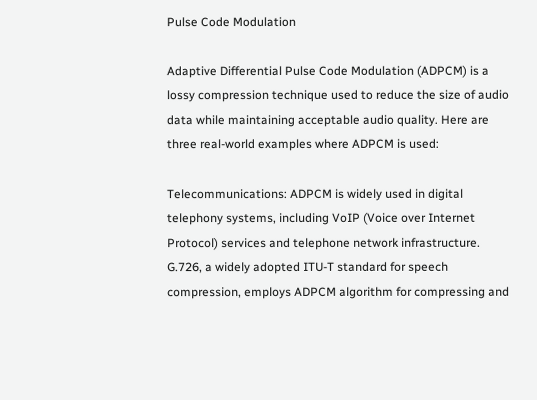Pulse Code Modulation

Adaptive Differential Pulse Code Modulation (ADPCM) is a lossy compression technique used to reduce the size of audio data while maintaining acceptable audio quality. Here are three real-world examples where ADPCM is used:

Telecommunications: ADPCM is widely used in digital telephony systems, including VoIP (Voice over Internet Protocol) services and telephone network infrastructure. G.726, a widely adopted ITU-T standard for speech compression, employs ADPCM algorithm for compressing and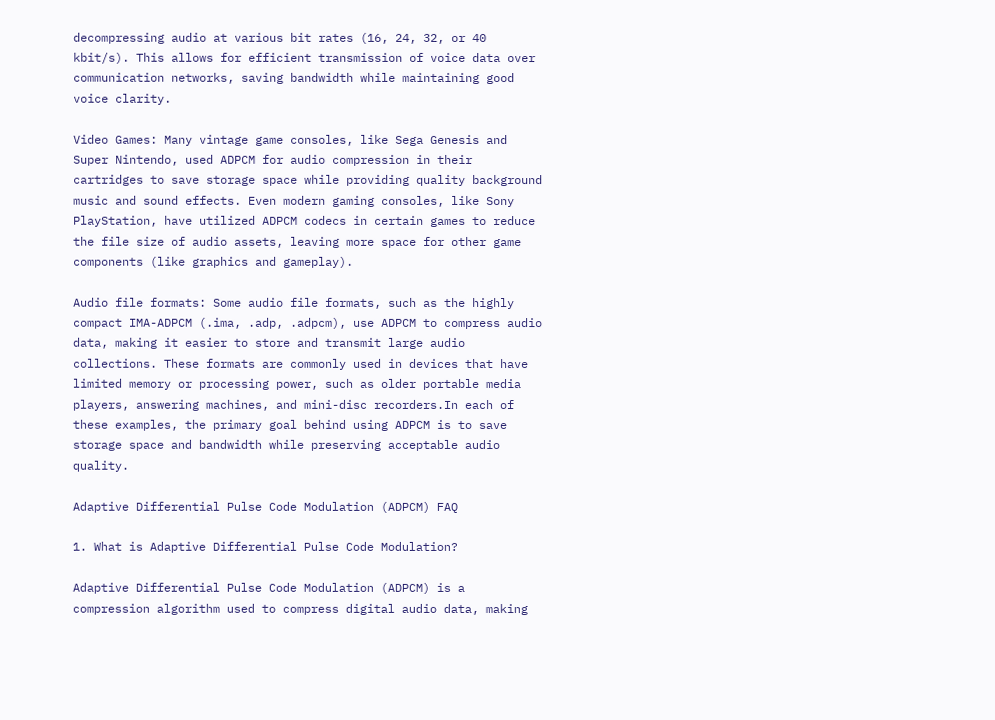decompressing audio at various bit rates (16, 24, 32, or 40 kbit/s). This allows for efficient transmission of voice data over communication networks, saving bandwidth while maintaining good voice clarity.

Video Games: Many vintage game consoles, like Sega Genesis and Super Nintendo, used ADPCM for audio compression in their cartridges to save storage space while providing quality background music and sound effects. Even modern gaming consoles, like Sony PlayStation, have utilized ADPCM codecs in certain games to reduce the file size of audio assets, leaving more space for other game components (like graphics and gameplay).

Audio file formats: Some audio file formats, such as the highly compact IMA-ADPCM (.ima, .adp, .adpcm), use ADPCM to compress audio data, making it easier to store and transmit large audio collections. These formats are commonly used in devices that have limited memory or processing power, such as older portable media players, answering machines, and mini-disc recorders.In each of these examples, the primary goal behind using ADPCM is to save storage space and bandwidth while preserving acceptable audio quality.

Adaptive Differential Pulse Code Modulation (ADPCM) FAQ

1. What is Adaptive Differential Pulse Code Modulation?

Adaptive Differential Pulse Code Modulation (ADPCM) is a compression algorithm used to compress digital audio data, making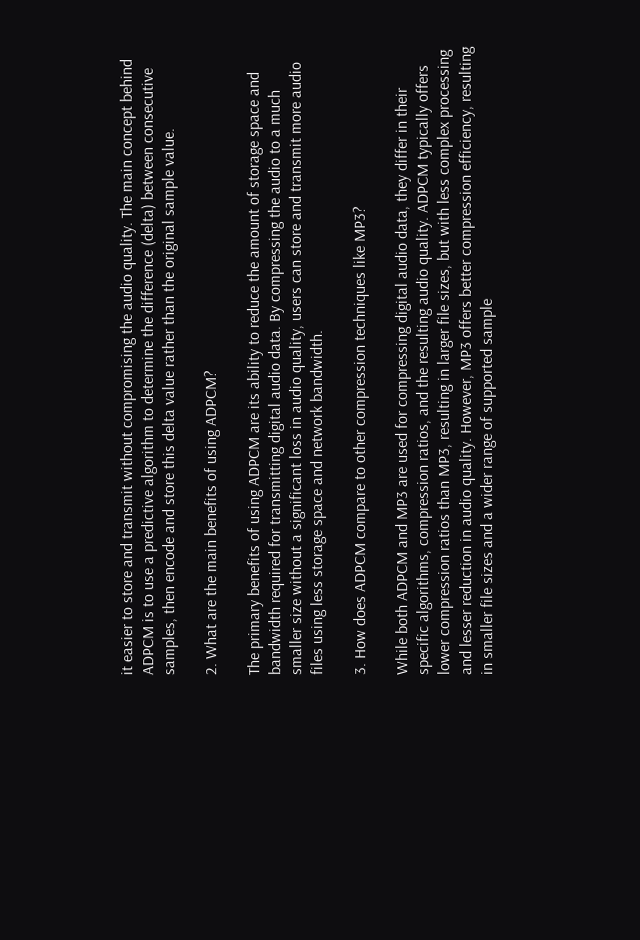it easier to store and transmit without compromising the audio quality. The main concept behind ADPCM is to use a predictive algorithm to determine the difference (delta) between consecutive samples, then encode and store this delta value rather than the original sample value.

2. What are the main benefits of using ADPCM?

The primary benefits of using ADPCM are its ability to reduce the amount of storage space and bandwidth required for transmitting digital audio data. By compressing the audio to a much smaller size without a significant loss in audio quality, users can store and transmit more audio files using less storage space and network bandwidth.

3. How does ADPCM compare to other compression techniques like MP3?

While both ADPCM and MP3 are used for compressing digital audio data, they differ in their specific algorithms, compression ratios, and the resulting audio quality. ADPCM typically offers lower compression ratios than MP3, resulting in larger file sizes, but with less complex processing and lesser reduction in audio quality. However, MP3 offers better compression efficiency, resulting in smaller file sizes and a wider range of supported sample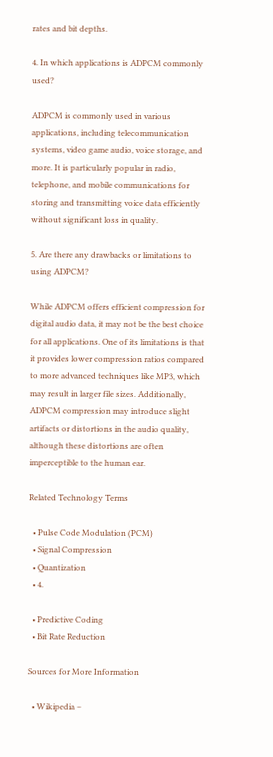rates and bit depths.

4. In which applications is ADPCM commonly used?

ADPCM is commonly used in various applications, including telecommunication systems, video game audio, voice storage, and more. It is particularly popular in radio, telephone, and mobile communications for storing and transmitting voice data efficiently without significant loss in quality.

5. Are there any drawbacks or limitations to using ADPCM?

While ADPCM offers efficient compression for digital audio data, it may not be the best choice for all applications. One of its limitations is that it provides lower compression ratios compared to more advanced techniques like MP3, which may result in larger file sizes. Additionally, ADPCM compression may introduce slight artifacts or distortions in the audio quality, although these distortions are often imperceptible to the human ear.

Related Technology Terms

  • Pulse Code Modulation (PCM)
  • Signal Compression
  • Quantization
  • 4.

  • Predictive Coding
  • Bit Rate Reduction

Sources for More Information

  • Wikipedia –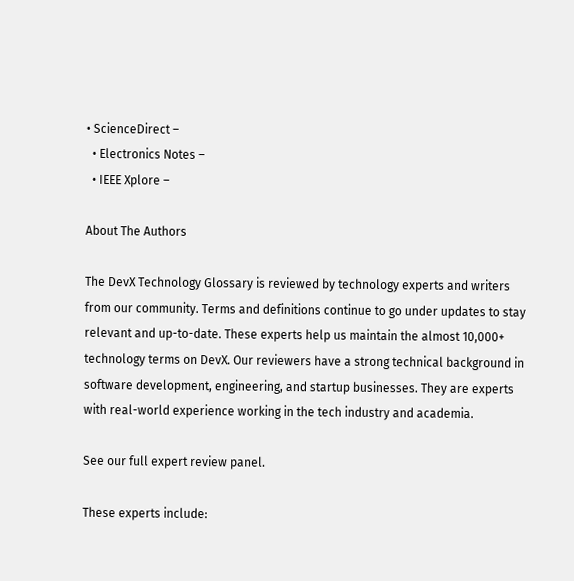• ScienceDirect –
  • Electronics Notes –
  • IEEE Xplore –

About The Authors

The DevX Technology Glossary is reviewed by technology experts and writers from our community. Terms and definitions continue to go under updates to stay relevant and up-to-date. These experts help us maintain the almost 10,000+ technology terms on DevX. Our reviewers have a strong technical background in software development, engineering, and startup businesses. They are experts with real-world experience working in the tech industry and academia.

See our full expert review panel.

These experts include: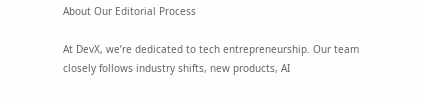About Our Editorial Process

At DevX, we’re dedicated to tech entrepreneurship. Our team closely follows industry shifts, new products, AI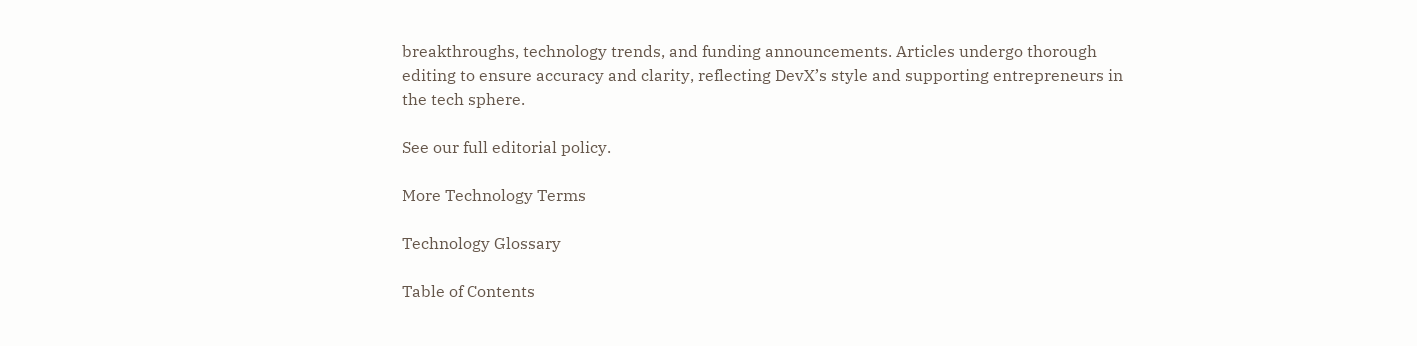breakthroughs, technology trends, and funding announcements. Articles undergo thorough editing to ensure accuracy and clarity, reflecting DevX’s style and supporting entrepreneurs in the tech sphere.

See our full editorial policy.

More Technology Terms

Technology Glossary

Table of Contents